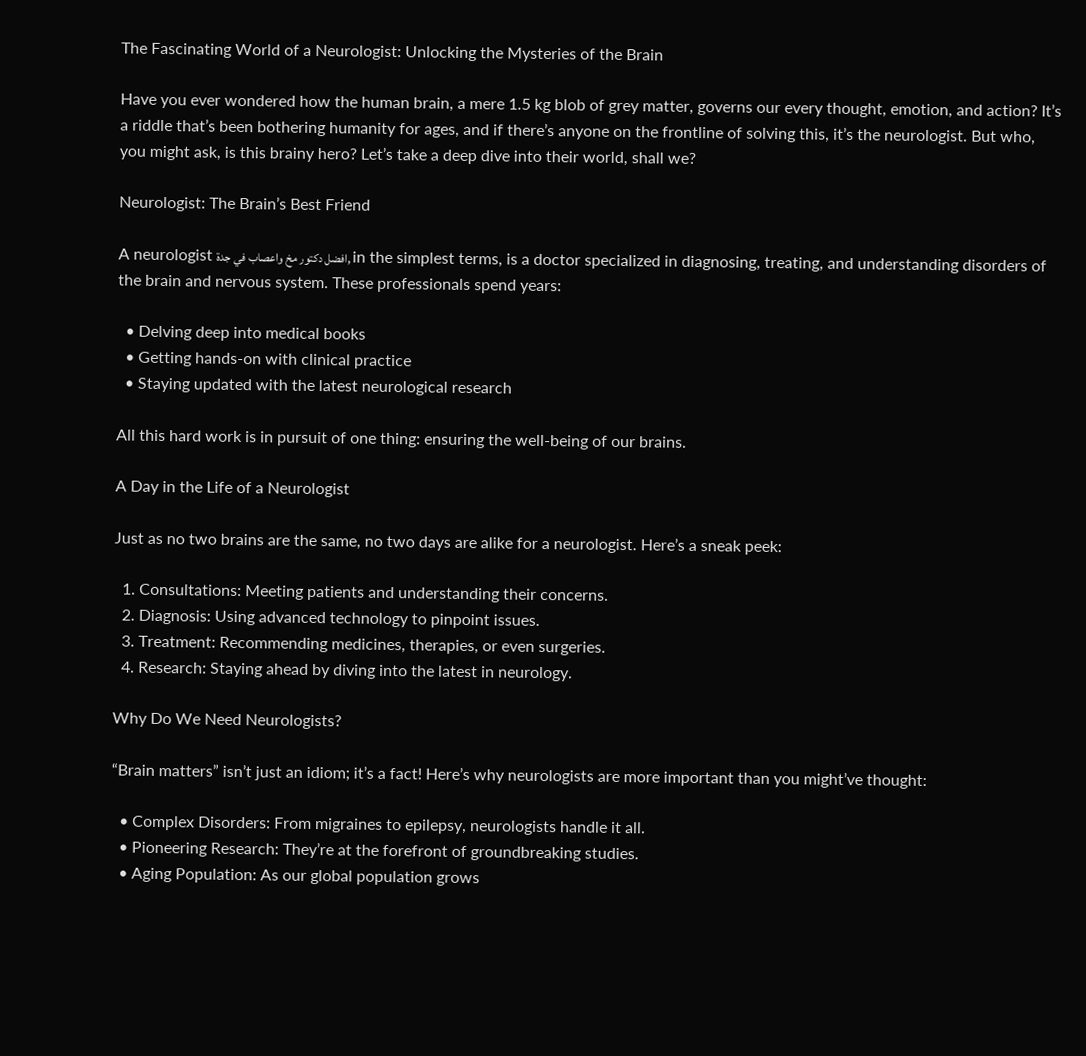The Fascinating World of a Neurologist: Unlocking the Mysteries of the Brain

Have you ever wondered how the human brain, a mere 1.5 kg blob of grey matter, governs our every thought, emotion, and action? It’s a riddle that’s been bothering humanity for ages, and if there’s anyone on the frontline of solving this, it’s the neurologist. But who, you might ask, is this brainy hero? Let’s take a deep dive into their world, shall we?

Neurologist: The Brain’s Best Friend

A neurologist افضل دكتور مخ واعصاب في جدة, in the simplest terms, is a doctor specialized in diagnosing, treating, and understanding disorders of the brain and nervous system. These professionals spend years:

  • Delving deep into medical books
  • Getting hands-on with clinical practice
  • Staying updated with the latest neurological research

All this hard work is in pursuit of one thing: ensuring the well-being of our brains.

A Day in the Life of a Neurologist

Just as no two brains are the same, no two days are alike for a neurologist. Here’s a sneak peek:

  1. Consultations: Meeting patients and understanding their concerns.
  2. Diagnosis: Using advanced technology to pinpoint issues.
  3. Treatment: Recommending medicines, therapies, or even surgeries.
  4. Research: Staying ahead by diving into the latest in neurology.

Why Do We Need Neurologists?

“Brain matters” isn’t just an idiom; it’s a fact! Here’s why neurologists are more important than you might’ve thought:

  • Complex Disorders: From migraines to epilepsy, neurologists handle it all.
  • Pioneering Research: They’re at the forefront of groundbreaking studies.
  • Aging Population: As our global population grows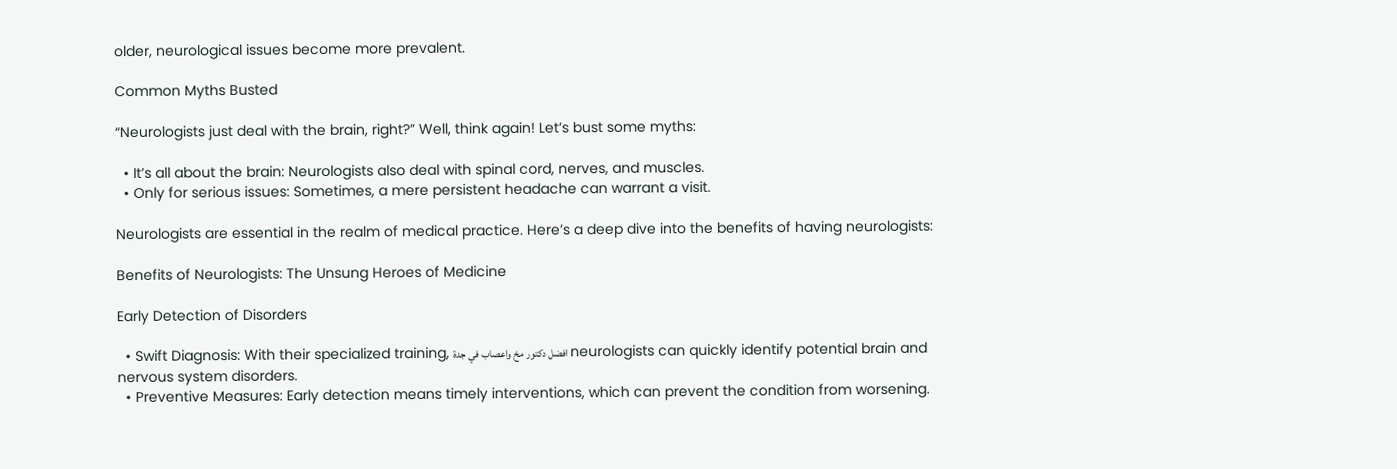older, neurological issues become more prevalent.

Common Myths Busted

“Neurologists just deal with the brain, right?” Well, think again! Let’s bust some myths:

  • It’s all about the brain: Neurologists also deal with spinal cord, nerves, and muscles.
  • Only for serious issues: Sometimes, a mere persistent headache can warrant a visit.

Neurologists are essential in the realm of medical practice. Here’s a deep dive into the benefits of having neurologists:

Benefits of Neurologists: The Unsung Heroes of Medicine

Early Detection of Disorders

  • Swift Diagnosis: With their specialized training, افضل دكتور مخ واعصاب في جدة neurologists can quickly identify potential brain and nervous system disorders.
  • Preventive Measures: Early detection means timely interventions, which can prevent the condition from worsening.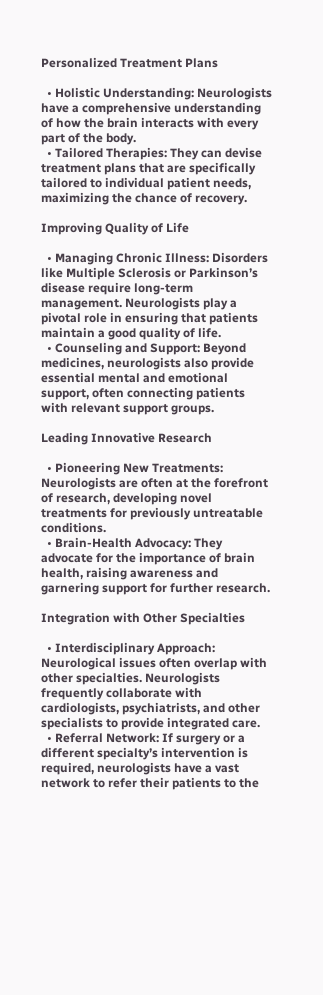Personalized Treatment Plans

  • Holistic Understanding: Neurologists have a comprehensive understanding of how the brain interacts with every part of the body.
  • Tailored Therapies: They can devise treatment plans that are specifically tailored to individual patient needs, maximizing the chance of recovery.

Improving Quality of Life

  • Managing Chronic Illness: Disorders like Multiple Sclerosis or Parkinson’s disease require long-term management. Neurologists play a pivotal role in ensuring that patients maintain a good quality of life.
  • Counseling and Support: Beyond medicines, neurologists also provide essential mental and emotional support, often connecting patients with relevant support groups.

Leading Innovative Research

  • Pioneering New Treatments: Neurologists are often at the forefront of research, developing novel treatments for previously untreatable conditions.
  • Brain-Health Advocacy: They advocate for the importance of brain health, raising awareness and garnering support for further research.

Integration with Other Specialties

  • Interdisciplinary Approach: Neurological issues often overlap with other specialties. Neurologists frequently collaborate with cardiologists, psychiatrists, and other specialists to provide integrated care.
  • Referral Network: If surgery or a different specialty’s intervention is required, neurologists have a vast network to refer their patients to the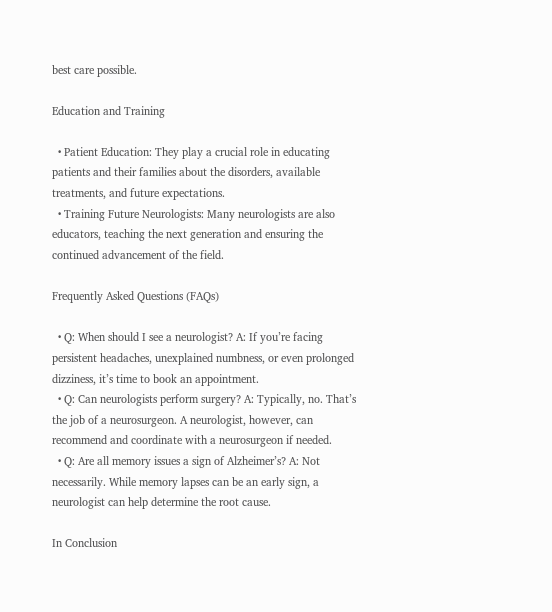best care possible.

Education and Training

  • Patient Education: They play a crucial role in educating patients and their families about the disorders, available treatments, and future expectations.
  • Training Future Neurologists: Many neurologists are also educators, teaching the next generation and ensuring the continued advancement of the field.

Frequently Asked Questions (FAQs)

  • Q: When should I see a neurologist? A: If you’re facing persistent headaches, unexplained numbness, or even prolonged dizziness, it’s time to book an appointment.
  • Q: Can neurologists perform surgery? A: Typically, no. That’s the job of a neurosurgeon. A neurologist, however, can recommend and coordinate with a neurosurgeon if needed.
  • Q: Are all memory issues a sign of Alzheimer’s? A: Not necessarily. While memory lapses can be an early sign, a neurologist can help determine the root cause.

In Conclusion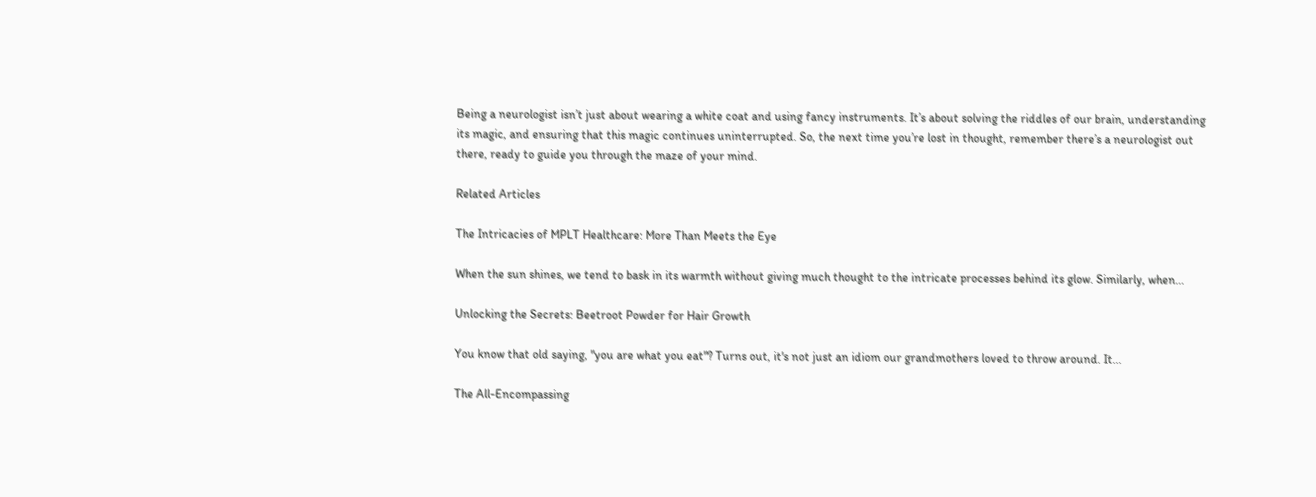Being a neurologist isn’t just about wearing a white coat and using fancy instruments. It’s about solving the riddles of our brain, understanding its magic, and ensuring that this magic continues uninterrupted. So, the next time you’re lost in thought, remember there’s a neurologist out there, ready to guide you through the maze of your mind.

Related Articles

The Intricacies of MPLT Healthcare: More Than Meets the Eye

When the sun shines, we tend to bask in its warmth without giving much thought to the intricate processes behind its glow. Similarly, when...

Unlocking the Secrets: Beetroot Powder for Hair Growth

You know that old saying, "you are what you eat"? Turns out, it's not just an idiom our grandmothers loved to throw around. It...

The All-Encompassing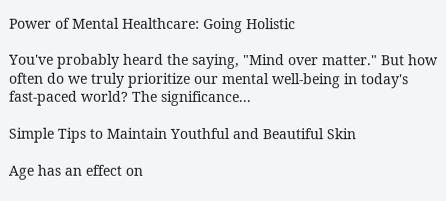Power of Mental Healthcare: Going Holistic

You've probably heard the saying, "Mind over matter." But how often do we truly prioritize our mental well-being in today's fast-paced world? The significance...

Simple Tips to Maintain Youthful and Beautiful Skin

Age has an effect on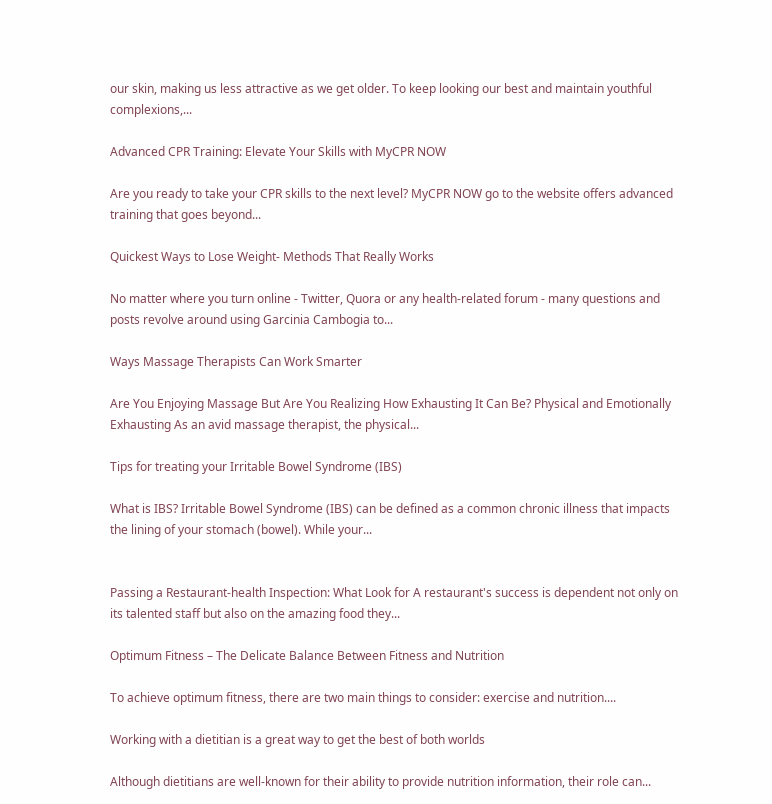our skin, making us less attractive as we get older. To keep looking our best and maintain youthful complexions,...

Advanced CPR Training: Elevate Your Skills with MyCPR NOW

Are you ready to take your CPR skills to the next level? MyCPR NOW go to the website offers advanced training that goes beyond...

Quickest Ways to Lose Weight- Methods That Really Works

No matter where you turn online - Twitter, Quora or any health-related forum - many questions and posts revolve around using Garcinia Cambogia to...

Ways Massage Therapists Can Work Smarter

Are You Enjoying Massage But Are You Realizing How Exhausting It Can Be? Physical and Emotionally Exhausting As an avid massage therapist, the physical...

Tips for treating your Irritable Bowel Syndrome (IBS)

What is IBS? Irritable Bowel Syndrome (IBS) can be defined as a common chronic illness that impacts the lining of your stomach (bowel). While your...


Passing a Restaurant-health Inspection: What Look for A restaurant's success is dependent not only on its talented staff but also on the amazing food they...

Optimum Fitness – The Delicate Balance Between Fitness and Nutrition

To achieve optimum fitness, there are two main things to consider: exercise and nutrition....

Working with a dietitian is a great way to get the best of both worlds

Although dietitians are well-known for their ability to provide nutrition information, their role can...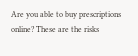Are you able to buy prescriptions online? These are the risks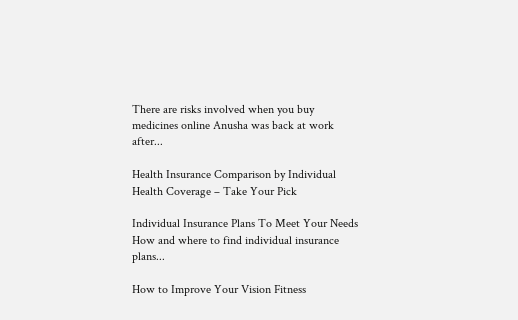There are risks involved when you buy medicines online Anusha was back at work after...

Health Insurance Comparison by Individual Health Coverage – Take Your Pick

Individual Insurance Plans To Meet Your Needs How and where to find individual insurance plans...

How to Improve Your Vision Fitness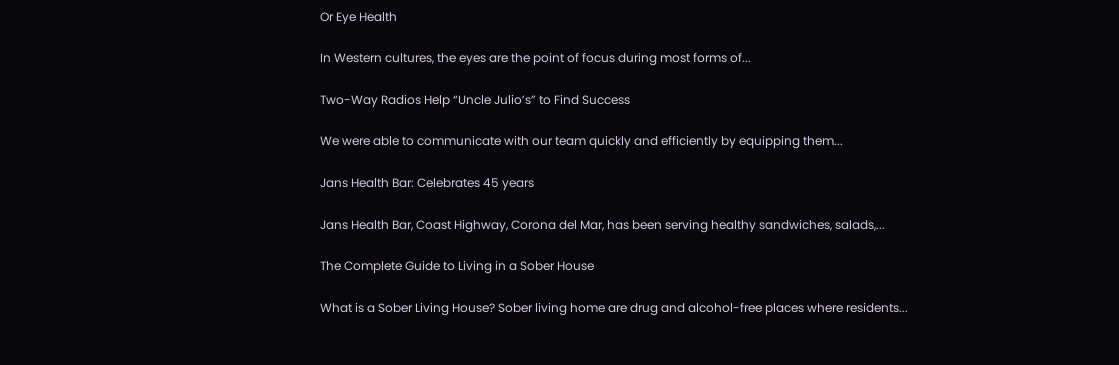Or Eye Health

In Western cultures, the eyes are the point of focus during most forms of...

Two-Way Radios Help “Uncle Julio’s” to Find Success

We were able to communicate with our team quickly and efficiently by equipping them...

Jans Health Bar: Celebrates 45 years

Jans Health Bar, Coast Highway, Corona del Mar, has been serving healthy sandwiches, salads,...

The Complete Guide to Living in a Sober House

What is a Sober Living House? Sober living home are drug and alcohol-free places where residents...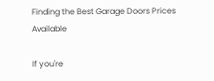Finding the Best Garage Doors Prices Available

If you're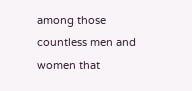among those countless men and women that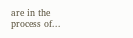are in the process of...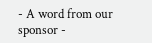- A word from our sponsor -